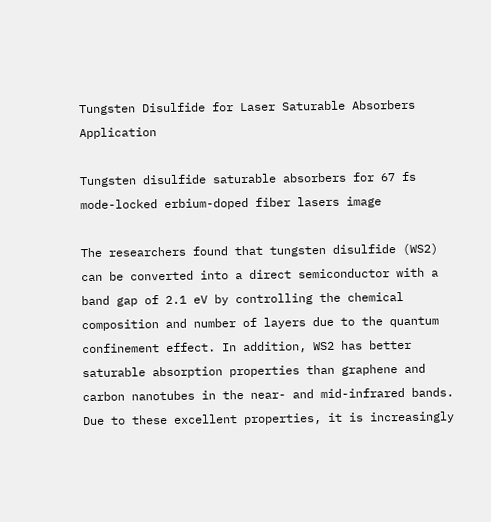Tungsten Disulfide for Laser Saturable Absorbers Application

Tungsten disulfide saturable absorbers for 67 fs mode-locked erbium-doped fiber lasers image

The researchers found that tungsten disulfide (WS2) can be converted into a direct semiconductor with a band gap of 2.1 eV by controlling the chemical composition and number of layers due to the quantum confinement effect. In addition, WS2 has better saturable absorption properties than graphene and carbon nanotubes in the near- and mid-infrared bands. Due to these excellent properties, it is increasingly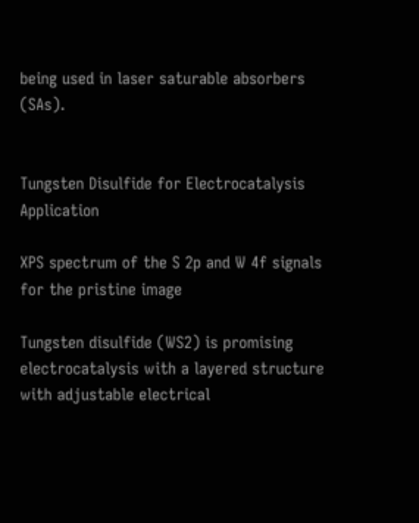being used in laser saturable absorbers (SAs).


Tungsten Disulfide for Electrocatalysis Application

XPS spectrum of the S 2p and W 4f signals for the pristine image

Tungsten disulfide (WS2) is promising electrocatalysis with a layered structure with adjustable electrical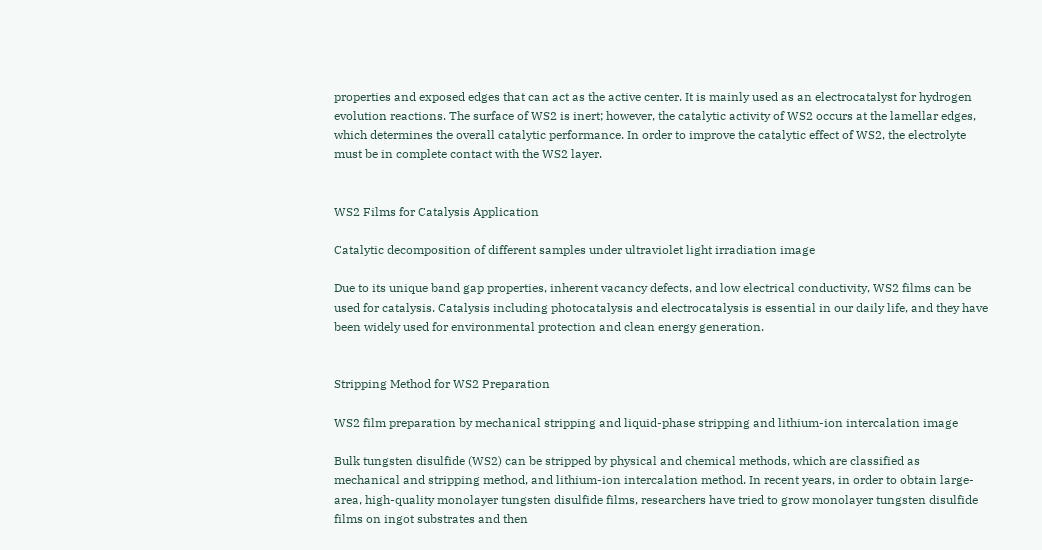properties and exposed edges that can act as the active center. It is mainly used as an electrocatalyst for hydrogen evolution reactions. The surface of WS2 is inert; however, the catalytic activity of WS2 occurs at the lamellar edges, which determines the overall catalytic performance. In order to improve the catalytic effect of WS2, the electrolyte must be in complete contact with the WS2 layer.


WS2 Films for Catalysis Application

Catalytic decomposition of different samples under ultraviolet light irradiation image

Due to its unique band gap properties, inherent vacancy defects, and low electrical conductivity, WS2 films can be used for catalysis. Catalysis including photocatalysis and electrocatalysis is essential in our daily life, and they have been widely used for environmental protection and clean energy generation.


Stripping Method for WS2 Preparation

WS2 film preparation by mechanical stripping and liquid-phase stripping and lithium-ion intercalation image

Bulk tungsten disulfide (WS2) can be stripped by physical and chemical methods, which are classified as mechanical and stripping method, and lithium-ion intercalation method. In recent years, in order to obtain large-area, high-quality monolayer tungsten disulfide films, researchers have tried to grow monolayer tungsten disulfide films on ingot substrates and then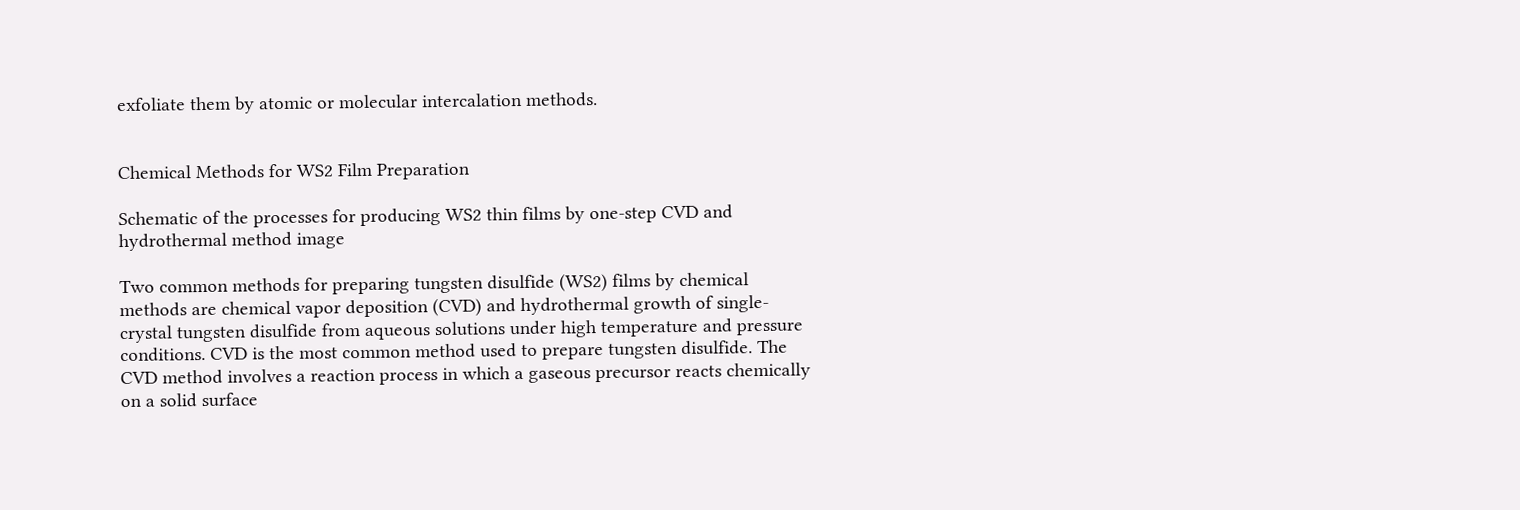exfoliate them by atomic or molecular intercalation methods.


Chemical Methods for WS2 Film Preparation

Schematic of the processes for producing WS2 thin films by one-step CVD and hydrothermal method image

Two common methods for preparing tungsten disulfide (WS2) films by chemical methods are chemical vapor deposition (CVD) and hydrothermal growth of single-crystal tungsten disulfide from aqueous solutions under high temperature and pressure conditions. CVD is the most common method used to prepare tungsten disulfide. The CVD method involves a reaction process in which a gaseous precursor reacts chemically on a solid surface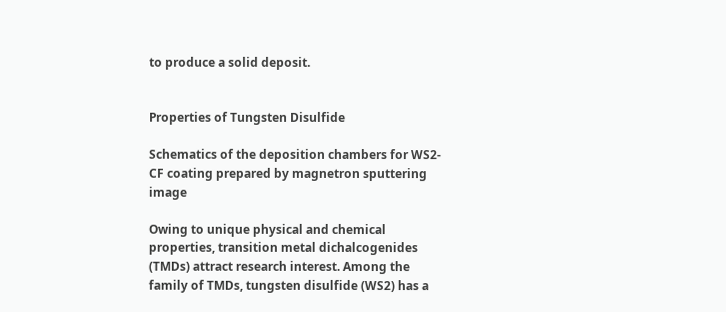to produce a solid deposit.


Properties of Tungsten Disulfide

Schematics of the deposition chambers for WS2-CF coating prepared by magnetron sputtering image

Owing to unique physical and chemical properties, transition metal dichalcogenides (TMDs) attract research interest. Among the family of TMDs, tungsten disulfide (WS2) has a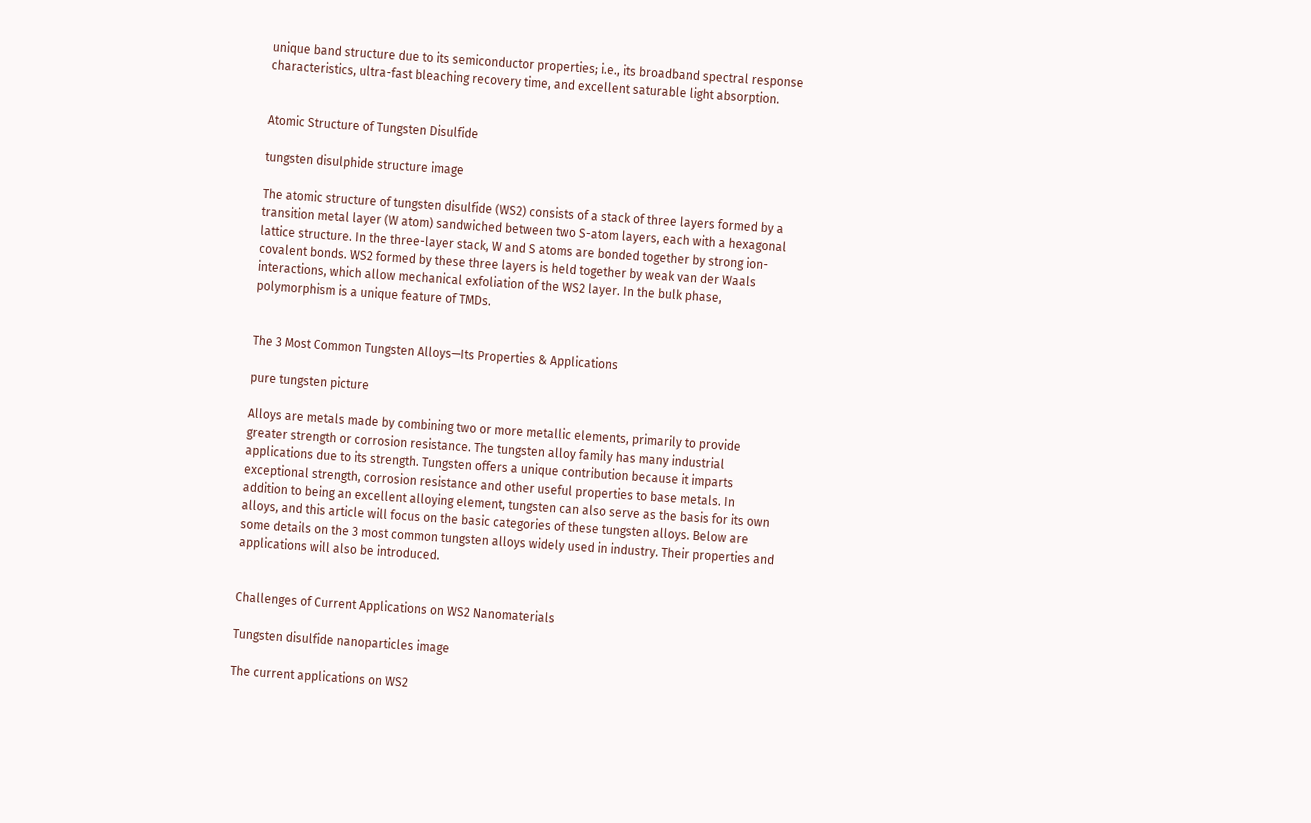unique band structure due to its semiconductor properties; i.e., its broadband spectral response characteristics, ultra-fast bleaching recovery time, and excellent saturable light absorption.


Atomic Structure of Tungsten Disulfide

tungsten disulphide structure image

The atomic structure of tungsten disulfide (WS2) consists of a stack of three layers formed by a transition metal layer (W atom) sandwiched between two S-atom layers, each with a hexagonal lattice structure. In the three-layer stack, W and S atoms are bonded together by strong ion-covalent bonds. WS2 formed by these three layers is held together by weak van der Waals interactions, which allow mechanical exfoliation of the WS2 layer. In the bulk phase, polymorphism is a unique feature of TMDs.


The 3 Most Common Tungsten Alloys—Its Properties & Applications

pure tungsten picture

Alloys are metals made by combining two or more metallic elements, primarily to provide greater strength or corrosion resistance. The tungsten alloy family has many industrial applications due to its strength. Tungsten offers a unique contribution because it imparts exceptional strength, corrosion resistance and other useful properties to base metals. In addition to being an excellent alloying element, tungsten can also serve as the basis for its own alloys, and this article will focus on the basic categories of these tungsten alloys. Below are some details on the 3 most common tungsten alloys widely used in industry. Their properties and applications will also be introduced.


Challenges of Current Applications on WS2 Nanomaterials

Tungsten disulfide nanoparticles image

The current applications on WS2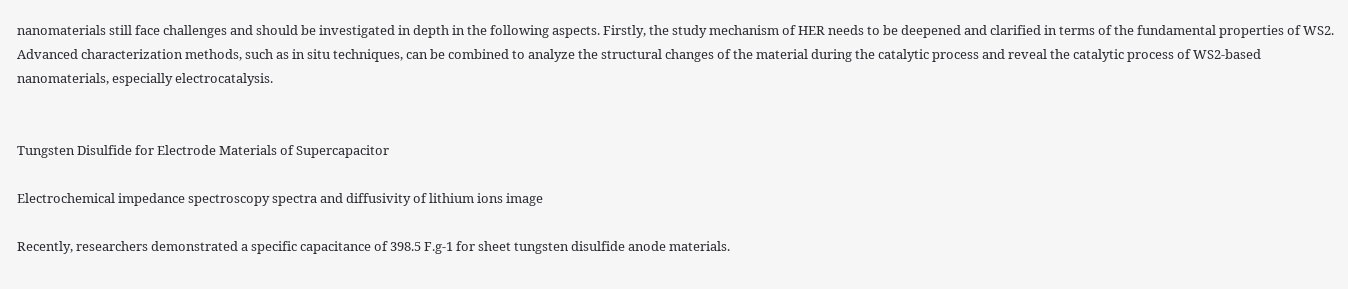nanomaterials still face challenges and should be investigated in depth in the following aspects. Firstly, the study mechanism of HER needs to be deepened and clarified in terms of the fundamental properties of WS2. Advanced characterization methods, such as in situ techniques, can be combined to analyze the structural changes of the material during the catalytic process and reveal the catalytic process of WS2-based nanomaterials, especially electrocatalysis.


Tungsten Disulfide for Electrode Materials of Supercapacitor

Electrochemical impedance spectroscopy spectra and diffusivity of lithium ions image

Recently, researchers demonstrated a specific capacitance of 398.5 F.g-1 for sheet tungsten disulfide anode materials.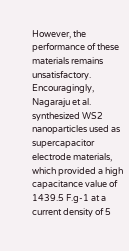However, the performance of these materials remains unsatisfactory. Encouragingly, Nagaraju et al. synthesized WS2 nanoparticles used as supercapacitor electrode materials, which provided a high capacitance value of 1439.5 F.g-1 at a current density of 5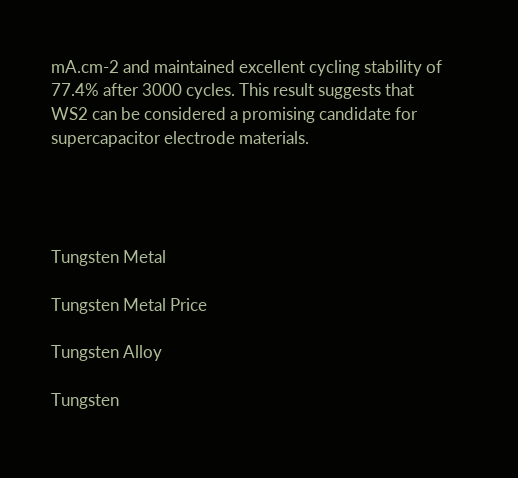mA.cm-2 and maintained excellent cycling stability of 77.4% after 3000 cycles. This result suggests that WS2 can be considered a promising candidate for supercapacitor electrode materials.




Tungsten Metal

Tungsten Metal Price

Tungsten Alloy

Tungsten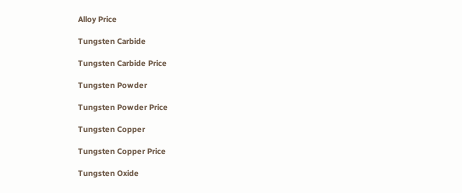Alloy Price

Tungsten Carbide

Tungsten Carbide Price

Tungsten Powder

Tungsten Powder Price

Tungsten Copper

Tungsten Copper Price

Tungsten Oxide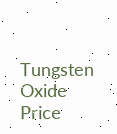Tungsten Oxide Price